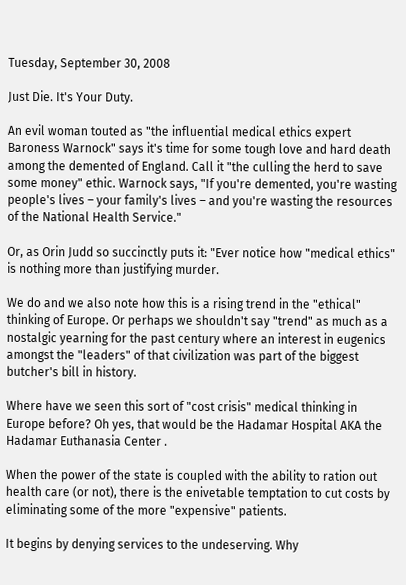Tuesday, September 30, 2008

Just Die. It's Your Duty.

An evil woman touted as "the influential medical ethics expert Baroness Warnock" says it's time for some tough love and hard death among the demented of England. Call it "the culling the herd to save some money" ethic. Warnock says, "If you're demented, you're wasting people's lives – your family's lives – and you're wasting the resources of the National Health Service."

Or, as Orin Judd so succinctly puts it: "Ever notice how "medical ethics" is nothing more than justifying murder.

We do and we also note how this is a rising trend in the "ethical" thinking of Europe. Or perhaps we shouldn't say "trend" as much as a nostalgic yearning for the past century where an interest in eugenics amongst the "leaders" of that civilization was part of the biggest butcher's bill in history.

Where have we seen this sort of "cost crisis" medical thinking in Europe before? Oh yes, that would be the Hadamar Hospital AKA the Hadamar Euthanasia Center .

When the power of the state is coupled with the ability to ration out health care (or not), there is the enivetable temptation to cut costs by eliminating some of the more "expensive" patients.

It begins by denying services to the undeserving. Why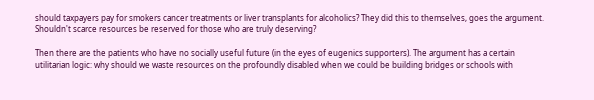should taxpayers pay for smokers cancer treatments or liver transplants for alcoholics? They did this to themselves, goes the argument. Shouldn't scarce resources be reserved for those who are truly deserving?

Then there are the patients who have no socially useful future (in the eyes of eugenics supporters). The argument has a certain utilitarian logic: why should we waste resources on the profoundly disabled when we could be building bridges or schools with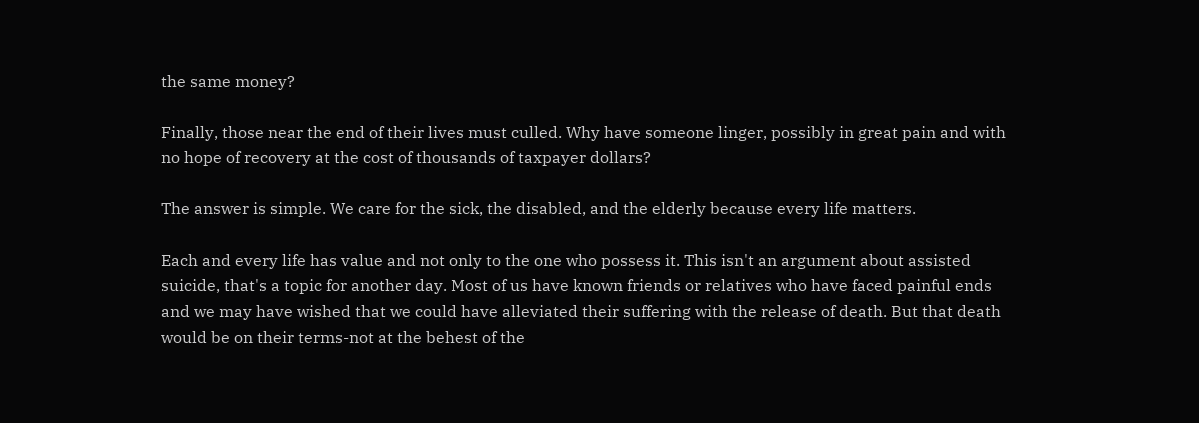the same money?

Finally, those near the end of their lives must culled. Why have someone linger, possibly in great pain and with no hope of recovery at the cost of thousands of taxpayer dollars?

The answer is simple. We care for the sick, the disabled, and the elderly because every life matters.

Each and every life has value and not only to the one who possess it. This isn't an argument about assisted suicide, that's a topic for another day. Most of us have known friends or relatives who have faced painful ends and we may have wished that we could have alleviated their suffering with the release of death. But that death would be on their terms-not at the behest of the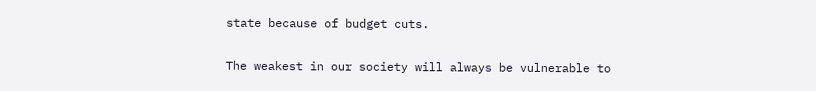state because of budget cuts.

The weakest in our society will always be vulnerable to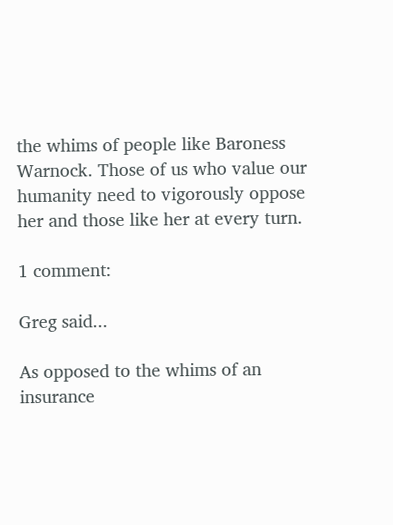the whims of people like Baroness Warnock. Those of us who value our humanity need to vigorously oppose her and those like her at every turn.

1 comment:

Greg said...

As opposed to the whims of an insurance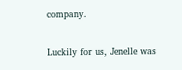company.

Luckily for us, Jenelle was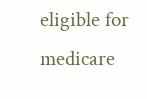eligible for medicare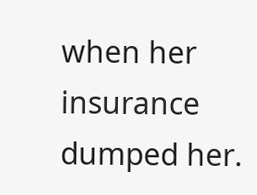when her insurance dumped her.